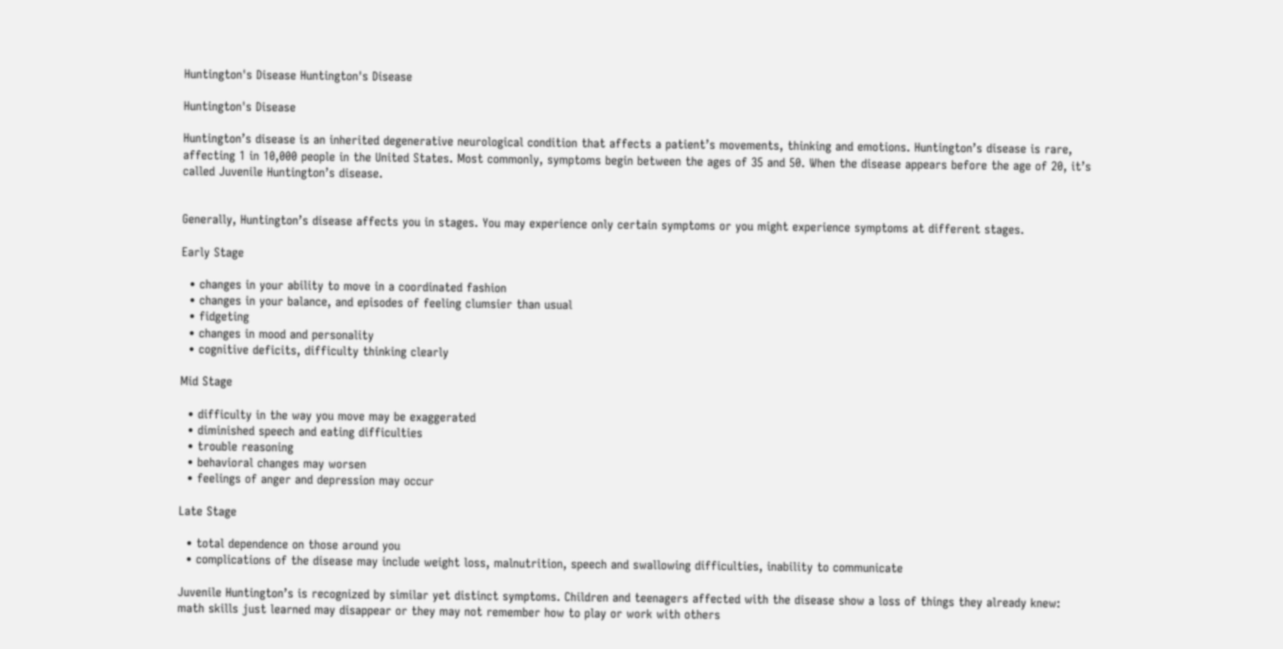Huntington's Disease Huntington's Disease

Huntington's Disease

Huntington’s disease is an inherited degenerative neurological condition that affects a patient’s movements, thinking and emotions. Huntington’s disease is rare, affecting 1 in 10,000 people in the United States. Most commonly, symptoms begin between the ages of 35 and 50. When the disease appears before the age of 20, it’s called Juvenile Huntington’s disease.


Generally, Huntington’s disease affects you in stages. You may experience only certain symptoms or you might experience symptoms at different stages.

Early Stage

  • changes in your ability to move in a coordinated fashion
  • changes in your balance, and episodes of feeling clumsier than usual
  • fidgeting
  • changes in mood and personality
  • cognitive deficits, difficulty thinking clearly

Mid Stage

  • difficulty in the way you move may be exaggerated
  • diminished speech and eating difficulties
  • trouble reasoning
  • behavioral changes may worsen
  • feelings of anger and depression may occur

Late Stage

  • total dependence on those around you
  • complications of the disease may include weight loss, malnutrition, speech and swallowing difficulties, inability to communicate

Juvenile Huntington’s is recognized by similar yet distinct symptoms. Children and teenagers affected with the disease show a loss of things they already knew: math skills just learned may disappear or they may not remember how to play or work with others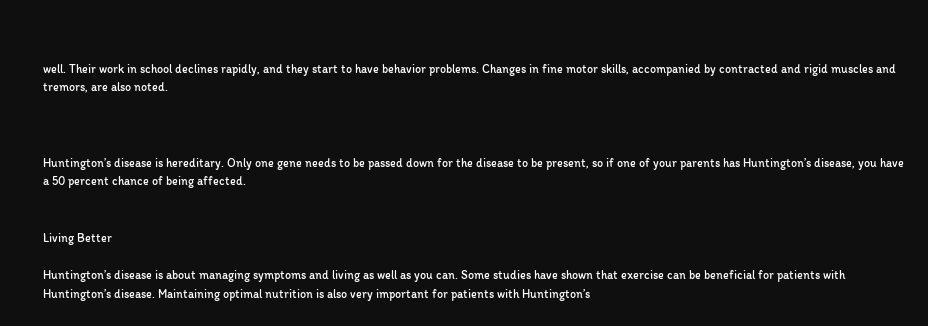well. Their work in school declines rapidly, and they start to have behavior problems. Changes in fine motor skills, accompanied by contracted and rigid muscles and tremors, are also noted.



Huntington’s disease is hereditary. Only one gene needs to be passed down for the disease to be present, so if one of your parents has Huntington’s disease, you have a 50 percent chance of being affected.


Living Better

Huntington’s disease is about managing symptoms and living as well as you can. Some studies have shown that exercise can be beneficial for patients with Huntington’s disease. Maintaining optimal nutrition is also very important for patients with Huntington’s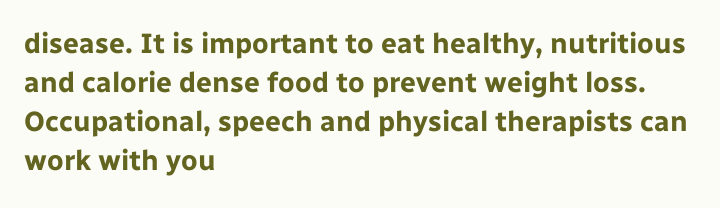disease. It is important to eat healthy, nutritious and calorie dense food to prevent weight loss. Occupational, speech and physical therapists can work with you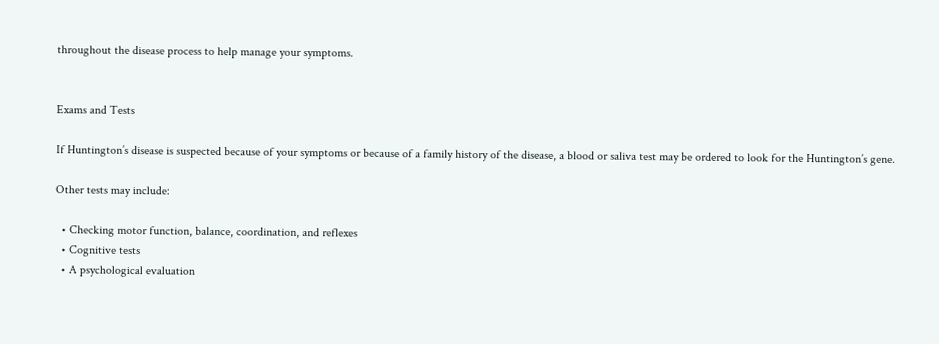throughout the disease process to help manage your symptoms.


Exams and Tests

If Huntington’s disease is suspected because of your symptoms or because of a family history of the disease, a blood or saliva test may be ordered to look for the Huntington’s gene.

Other tests may include:

  • Checking motor function, balance, coordination, and reflexes
  • Cognitive tests
  • A psychological evaluation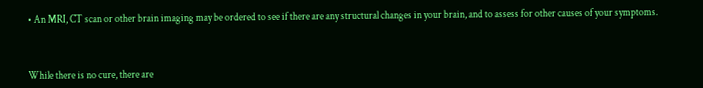• An MRI, CT scan or other brain imaging may be ordered to see if there are any structural changes in your brain, and to assess for other causes of your symptoms.



While there is no cure, there are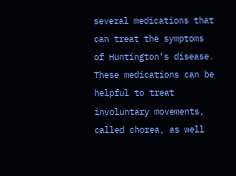several medications that can treat the symptoms of Huntington’s disease. These medications can be helpful to treat involuntary movements, called chorea, as well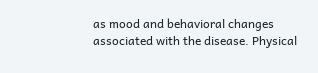as mood and behavioral changes associated with the disease. Physical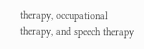therapy, occupational therapy, and speech therapy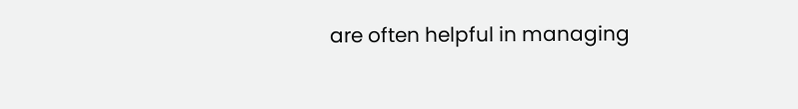are often helpful in managing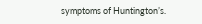symptoms of Huntington’s.